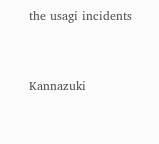the usagi incidents


Kannazuki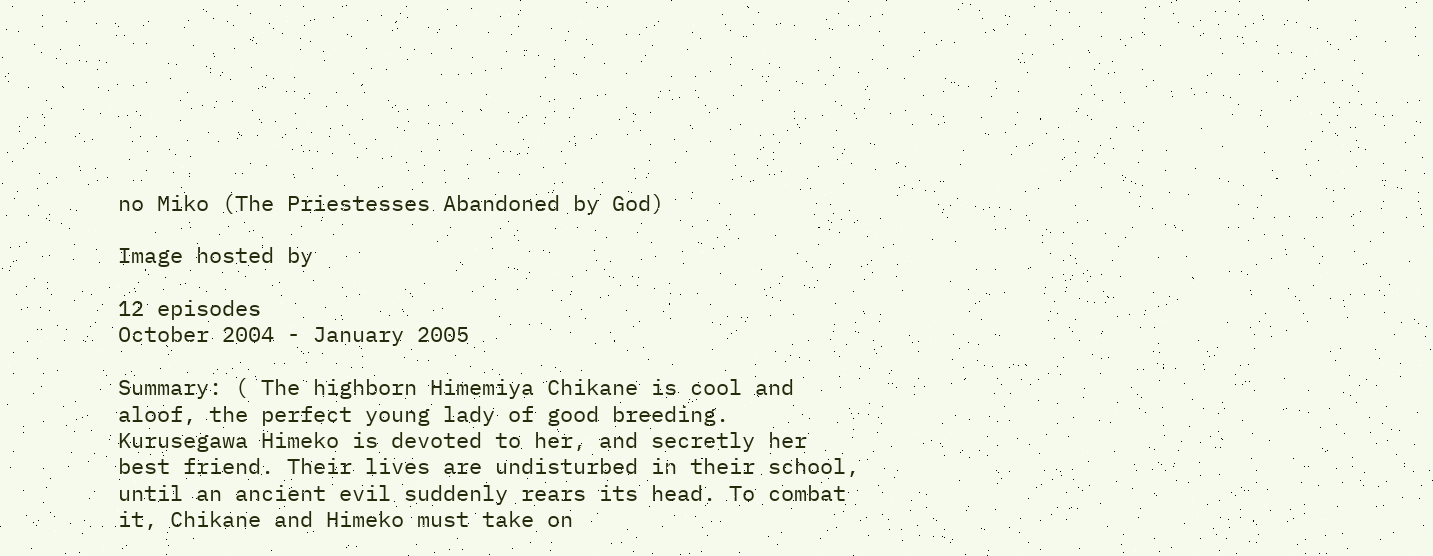no Miko (The Priestesses Abandoned by God)

Image hosted by

12 episodes
October 2004 - January 2005

Summary: ( The highborn Himemiya Chikane is cool and aloof, the perfect young lady of good breeding. Kurusegawa Himeko is devoted to her, and secretly her best friend. Their lives are undisturbed in their school, until an ancient evil suddenly rears its head. To combat it, Chikane and Himeko must take on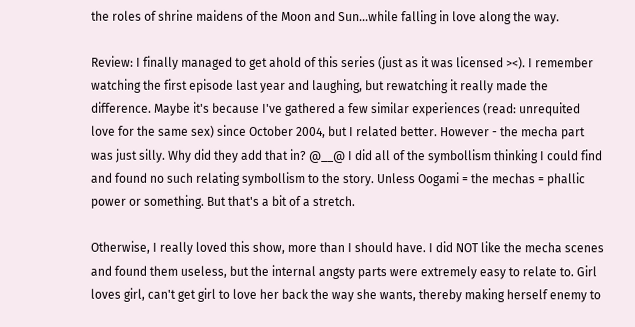the roles of shrine maidens of the Moon and Sun...while falling in love along the way.

Review: I finally managed to get ahold of this series (just as it was licensed ><). I remember watching the first episode last year and laughing, but rewatching it really made the difference. Maybe it's because I've gathered a few similar experiences (read: unrequited love for the same sex) since October 2004, but I related better. However - the mecha part was just silly. Why did they add that in? @__@ I did all of the symbollism thinking I could find and found no such relating symbollism to the story. Unless Oogami = the mechas = phallic power or something. But that's a bit of a stretch.

Otherwise, I really loved this show, more than I should have. I did NOT like the mecha scenes and found them useless, but the internal angsty parts were extremely easy to relate to. Girl loves girl, can't get girl to love her back the way she wants, thereby making herself enemy to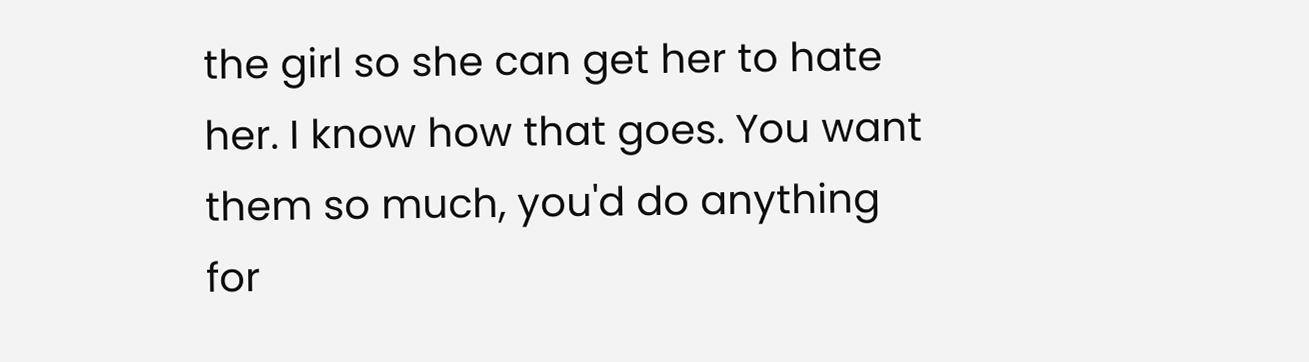the girl so she can get her to hate her. I know how that goes. You want them so much, you'd do anything for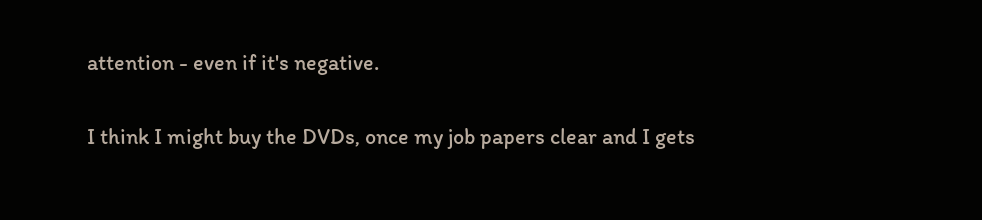attention - even if it's negative.

I think I might buy the DVDs, once my job papers clear and I gets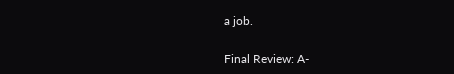a job.

Final Review: A-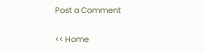Post a Comment

<< Home